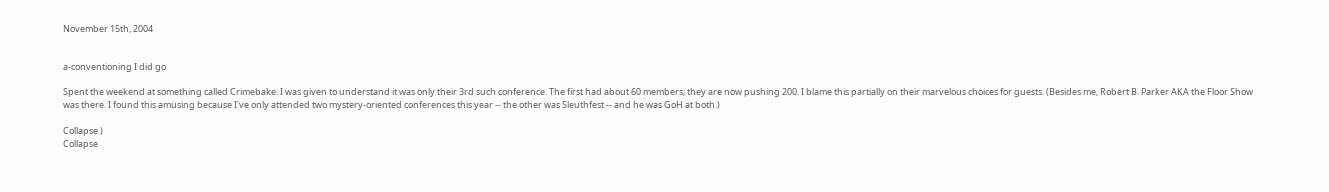November 15th, 2004


a-conventioning I did go

Spent the weekend at something called Crimebake. I was given to understand it was only their 3rd such conference. The first had about 60 members; they are now pushing 200. I blame this partially on their marvelous choices for guests. (Besides me, Robert B. Parker AKA the Floor Show was there. I found this amusing because I've only attended two mystery-oriented conferences this year -- the other was Sleuthfest -- and he was GoH at both.)

Collapse )
Collapse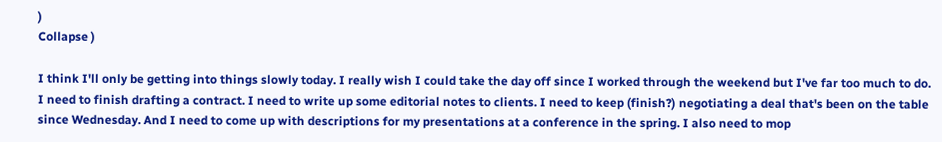)
Collapse )

I think I'll only be getting into things slowly today. I really wish I could take the day off since I worked through the weekend but I've far too much to do. I need to finish drafting a contract. I need to write up some editorial notes to clients. I need to keep (finish?) negotiating a deal that's been on the table since Wednesday. And I need to come up with descriptions for my presentations at a conference in the spring. I also need to mop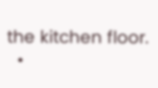the kitchen floor.
  •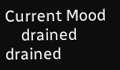Current Mood
    drained drained